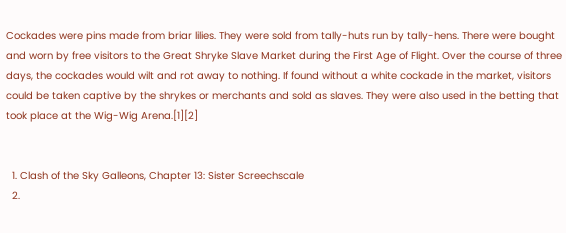Cockades were pins made from briar lilies. They were sold from tally-huts run by tally-hens. There were bought and worn by free visitors to the Great Shryke Slave Market during the First Age of Flight. Over the course of three days, the cockades would wilt and rot away to nothing. If found without a white cockade in the market, visitors could be taken captive by the shrykes or merchants and sold as slaves. They were also used in the betting that took place at the Wig-Wig Arena.[1][2]


  1. Clash of the Sky Galleons, Chapter 13: Sister Screechscale
  2.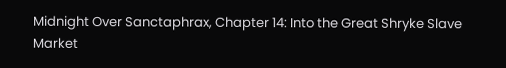Midnight Over Sanctaphrax, Chapter 14: Into the Great Shryke Slave Market